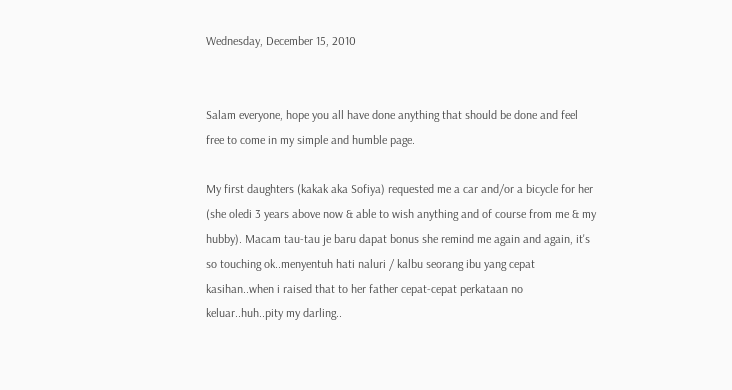Wednesday, December 15, 2010


Salam everyone, hope you all have done anything that should be done and feel free to come in my simple and humble page.

My first daughters (kakak aka Sofiya) requested me a car and/or a bicycle for her (she oledi 3 years above now & able to wish anything and of course from me & my hubby). Macam tau-tau je baru dapat bonus she remind me again and again, it's so touching ok..menyentuh hati naluri / kalbu seorang ibu yang cepat kasihan..when i raised that to her father cepat-cepat perkataan no keluar..huh..pity my darling..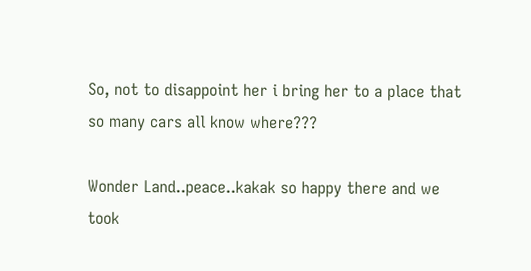So, not to disappoint her i bring her to a place that so many cars all know where???

Wonder Land..peace..kakak so happy there and we took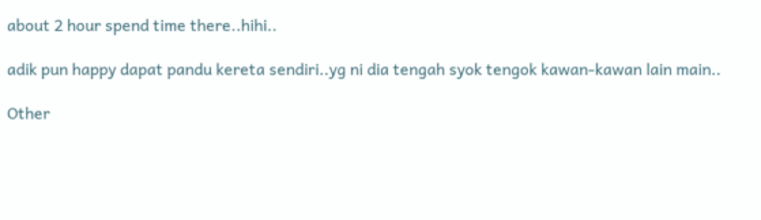about 2 hour spend time there..hihi..

adik pun happy dapat pandu kereta sendiri..yg ni dia tengah syok tengok kawan-kawan lain main..

Other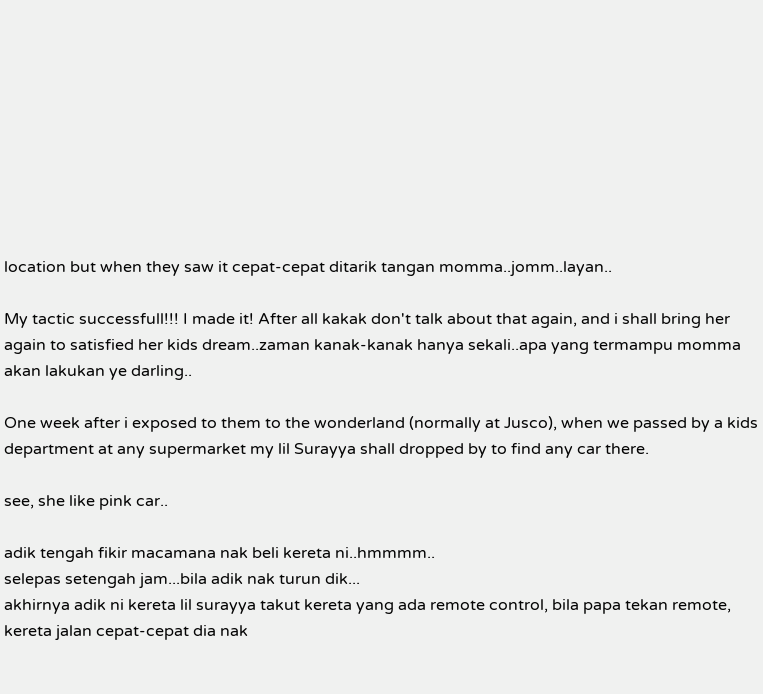location but when they saw it cepat-cepat ditarik tangan momma..jomm..layan..

My tactic successfull!!! I made it! After all kakak don't talk about that again, and i shall bring her again to satisfied her kids dream..zaman kanak-kanak hanya sekali..apa yang termampu momma akan lakukan ye darling..

One week after i exposed to them to the wonderland (normally at Jusco), when we passed by a kids department at any supermarket my lil Surayya shall dropped by to find any car there.

see, she like pink car..

adik tengah fikir macamana nak beli kereta ni..hmmmm..
selepas setengah jam...bila adik nak turun dik...
akhirnya adik ni kereta lil surayya takut kereta yang ada remote control, bila papa tekan remote, kereta jalan cepat-cepat dia nak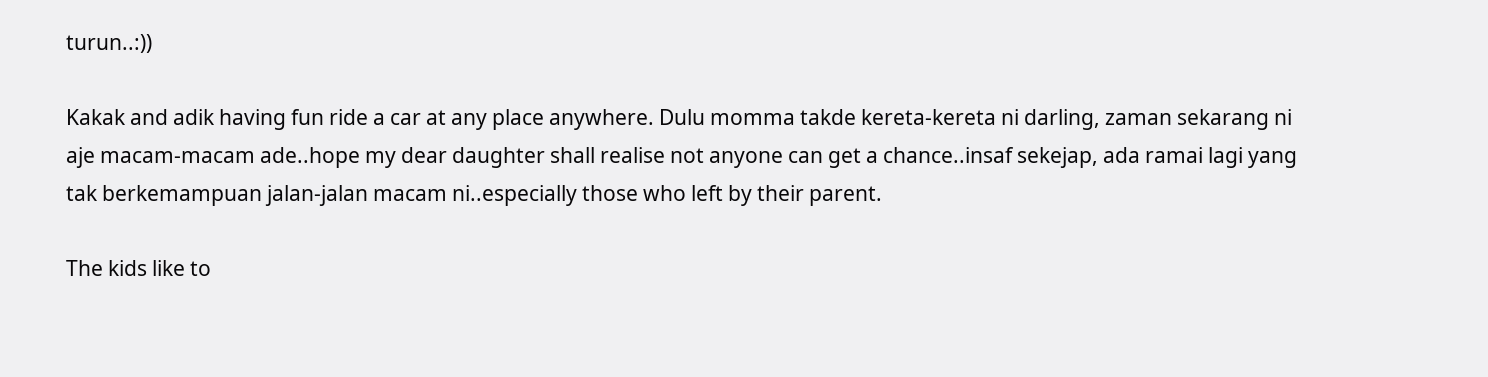turun..:))

Kakak and adik having fun ride a car at any place anywhere. Dulu momma takde kereta-kereta ni darling, zaman sekarang ni aje macam-macam ade..hope my dear daughter shall realise not anyone can get a chance..insaf sekejap, ada ramai lagi yang tak berkemampuan jalan-jalan macam ni..especially those who left by their parent.

The kids like to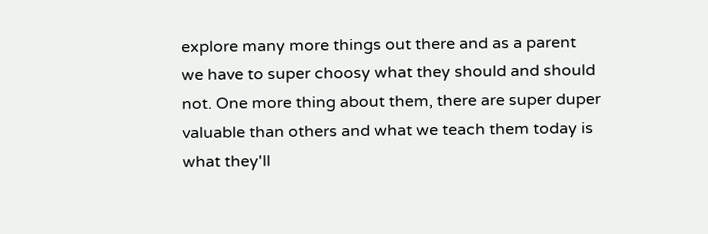explore many more things out there and as a parent we have to super choosy what they should and should not. One more thing about them, there are super duper valuable than others and what we teach them today is what they'll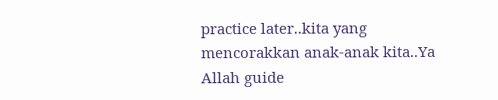practice later..kita yang mencorakkan anak-anak kita..Ya Allah guide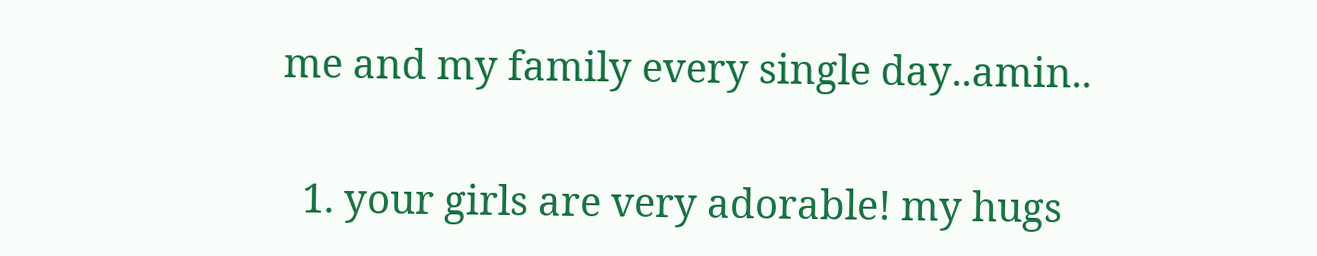me and my family every single day..amin..


  1. your girls are very adorable! my hugs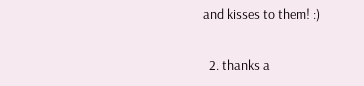and kisses to them! :)

  2. thanks a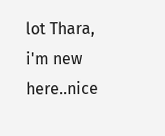lot Thara, i'm new here..nice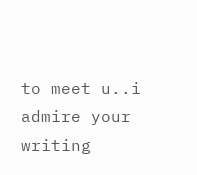to meet u..i admire your writing